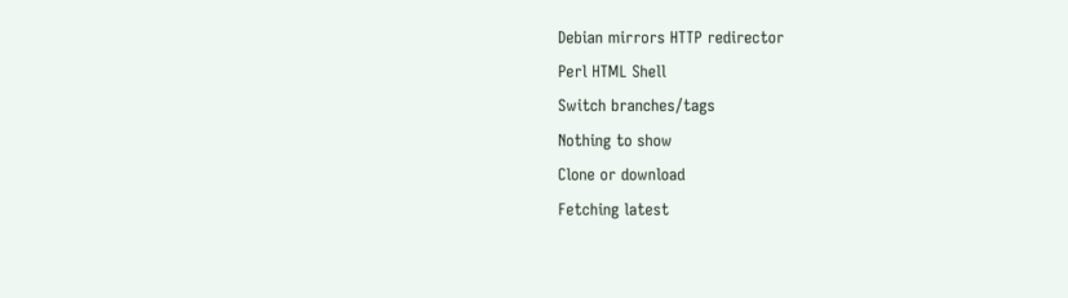Debian mirrors HTTP redirector
Perl HTML Shell
Switch branches/tags
Nothing to show
Clone or download
Fetching latest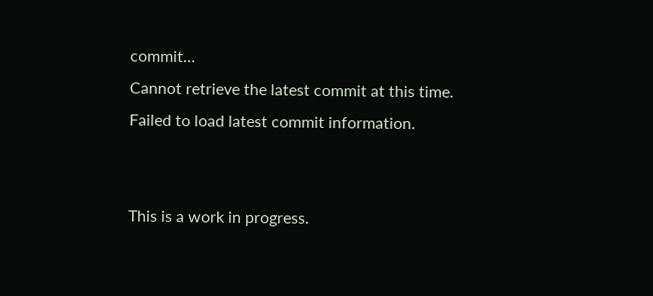commit…
Cannot retrieve the latest commit at this time.
Failed to load latest commit information.


This is a work in progress.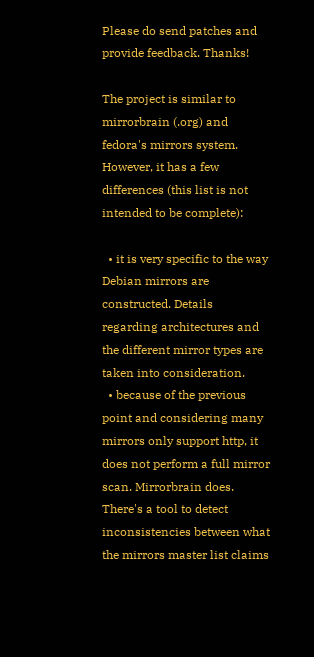Please do send patches and provide feedback. Thanks!

The project is similar to mirrorbrain (.org) and fedora's mirrors system. However, it has a few differences (this list is not intended to be complete):

  • it is very specific to the way Debian mirrors are constructed. Details regarding architectures and the different mirror types are taken into consideration.
  • because of the previous point and considering many mirrors only support http, it does not perform a full mirror scan. Mirrorbrain does. There's a tool to detect inconsistencies between what the mirrors master list claims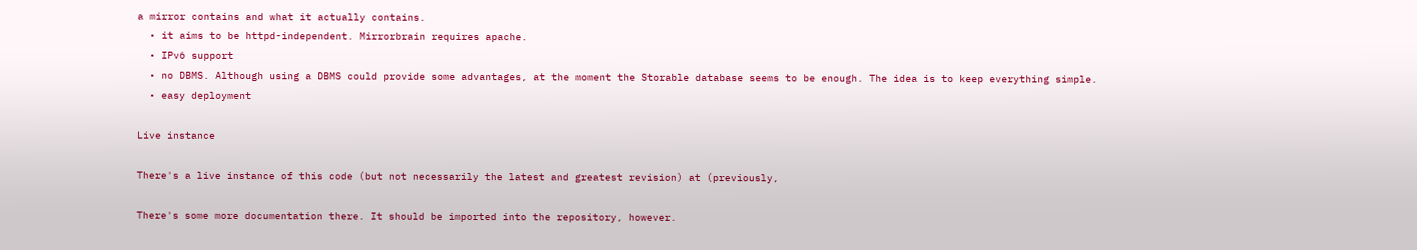a mirror contains and what it actually contains.
  • it aims to be httpd-independent. Mirrorbrain requires apache.
  • IPv6 support
  • no DBMS. Although using a DBMS could provide some advantages, at the moment the Storable database seems to be enough. The idea is to keep everything simple.
  • easy deployment

Live instance

There's a live instance of this code (but not necessarily the latest and greatest revision) at (previously,

There's some more documentation there. It should be imported into the repository, however.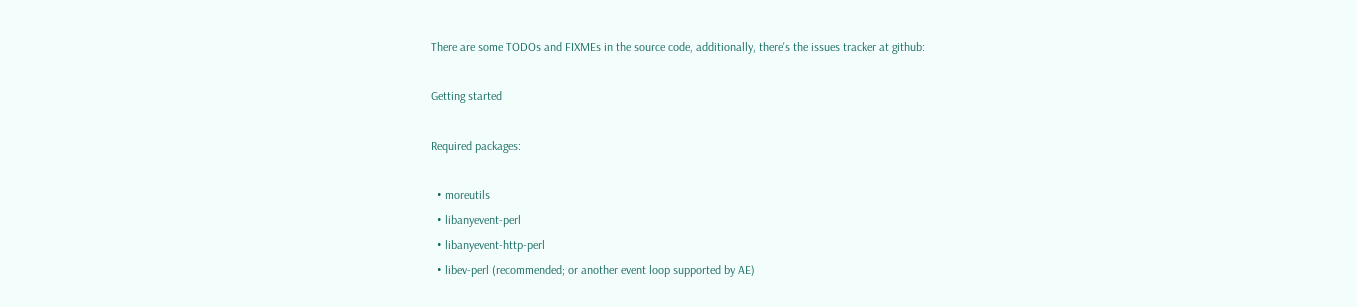There are some TODOs and FIXMEs in the source code, additionally, there's the issues tracker at github:

Getting started

Required packages:

  • moreutils
  • libanyevent-perl
  • libanyevent-http-perl
  • libev-perl (recommended; or another event loop supported by AE)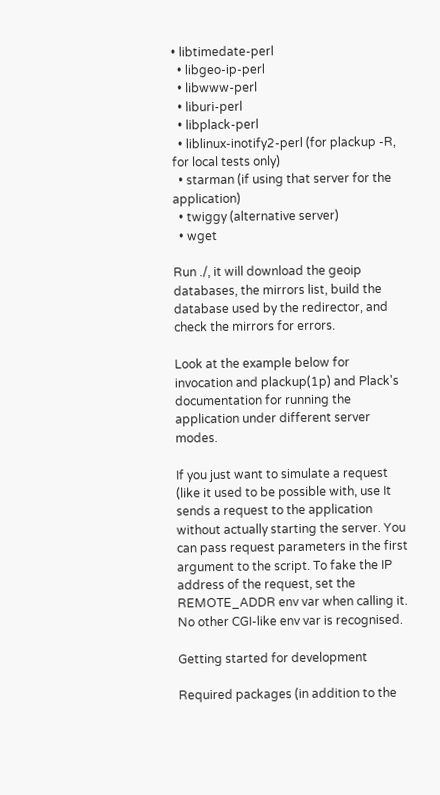• libtimedate-perl
  • libgeo-ip-perl
  • libwww-perl
  • liburi-perl
  • libplack-perl
  • liblinux-inotify2-perl (for plackup -R, for local tests only)
  • starman (if using that server for the application)
  • twiggy (alternative server)
  • wget

Run ./, it will download the geoip databases, the mirrors list, build the database used by the redirector, and check the mirrors for errors.

Look at the example below for invocation and plackup(1p) and Plack's documentation for running the application under different server modes.

If you just want to simulate a request (like it used to be possible with, use It sends a request to the application without actually starting the server. You can pass request parameters in the first argument to the script. To fake the IP address of the request, set the REMOTE_ADDR env var when calling it. No other CGI-like env var is recognised.

Getting started for development

Required packages (in addition to the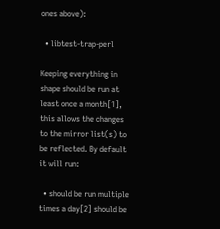ones above):

  • libtest-trap-perl

Keeping everything in shape should be run at least once a month[1], this allows the changes to the mirror list(s) to be reflected. By default it will run:

  • should be run multiple times a day[2] should be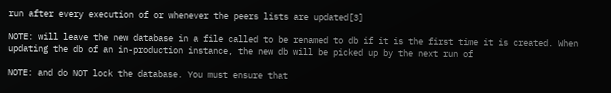run after every execution of or whenever the peers lists are updated[3]

NOTE: will leave the new database in a file called to be renamed to db if it is the first time it is created. When updating the db of an in-production instance, the new db will be picked up by the next run of

NOTE: and do NOT lock the database. You must ensure that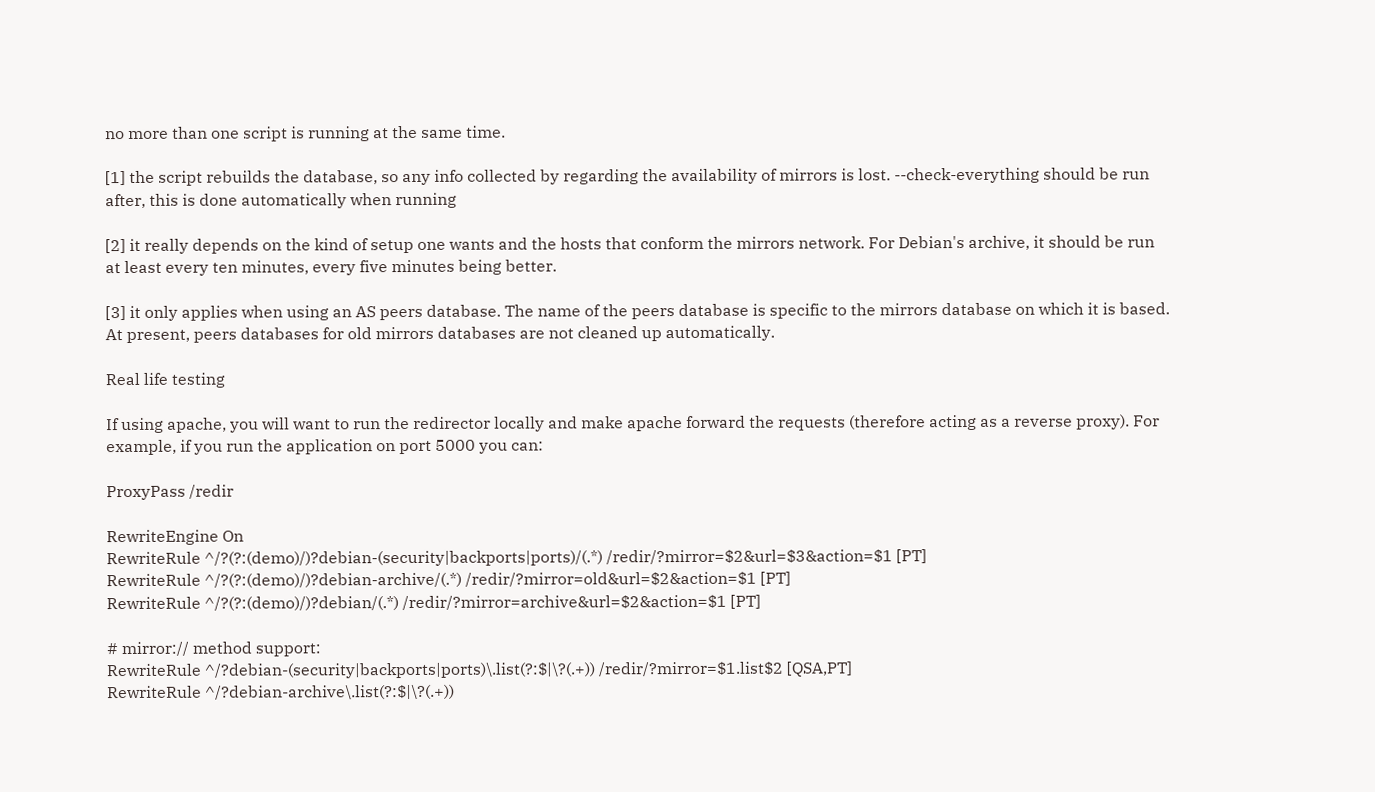no more than one script is running at the same time.

[1] the script rebuilds the database, so any info collected by regarding the availability of mirrors is lost. --check-everything should be run after, this is done automatically when running

[2] it really depends on the kind of setup one wants and the hosts that conform the mirrors network. For Debian's archive, it should be run at least every ten minutes, every five minutes being better.

[3] it only applies when using an AS peers database. The name of the peers database is specific to the mirrors database on which it is based. At present, peers databases for old mirrors databases are not cleaned up automatically.

Real life testing

If using apache, you will want to run the redirector locally and make apache forward the requests (therefore acting as a reverse proxy). For example, if you run the application on port 5000 you can:

ProxyPass /redir

RewriteEngine On
RewriteRule ^/?(?:(demo)/)?debian-(security|backports|ports)/(.*) /redir/?mirror=$2&url=$3&action=$1 [PT]
RewriteRule ^/?(?:(demo)/)?debian-archive/(.*) /redir/?mirror=old&url=$2&action=$1 [PT]
RewriteRule ^/?(?:(demo)/)?debian/(.*) /redir/?mirror=archive&url=$2&action=$1 [PT]

# mirror:// method support:
RewriteRule ^/?debian-(security|backports|ports)\.list(?:$|\?(.+)) /redir/?mirror=$1.list$2 [QSA,PT]
RewriteRule ^/?debian-archive\.list(?:$|\?(.+))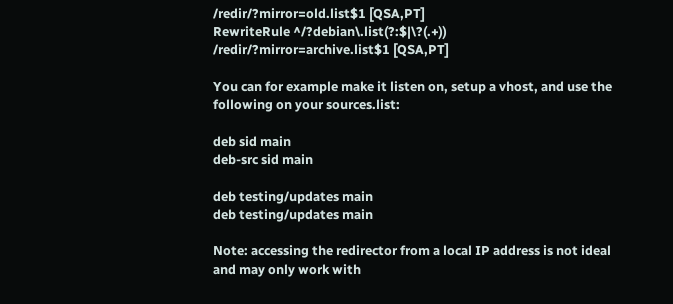/redir/?mirror=old.list$1 [QSA,PT]
RewriteRule ^/?debian\.list(?:$|\?(.+)) /redir/?mirror=archive.list$1 [QSA,PT]

You can for example make it listen on, setup a vhost, and use the following on your sources.list:

deb sid main
deb-src sid main

deb testing/updates main
deb testing/updates main

Note: accessing the redirector from a local IP address is not ideal and may only work with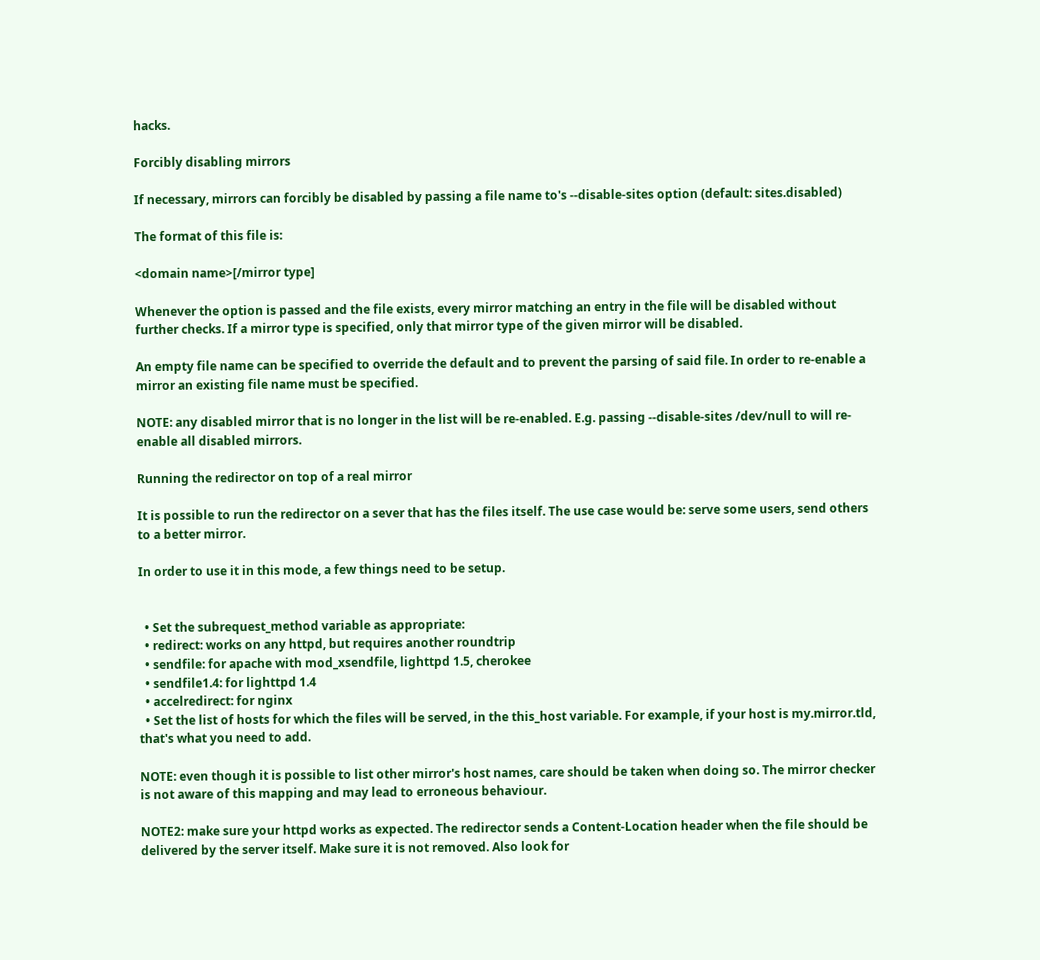hacks.

Forcibly disabling mirrors

If necessary, mirrors can forcibly be disabled by passing a file name to's --disable-sites option (default: sites.disabled)

The format of this file is:

<domain name>[/mirror type]

Whenever the option is passed and the file exists, every mirror matching an entry in the file will be disabled without further checks. If a mirror type is specified, only that mirror type of the given mirror will be disabled.

An empty file name can be specified to override the default and to prevent the parsing of said file. In order to re-enable a mirror an existing file name must be specified.

NOTE: any disabled mirror that is no longer in the list will be re-enabled. E.g. passing --disable-sites /dev/null to will re-enable all disabled mirrors.

Running the redirector on top of a real mirror

It is possible to run the redirector on a sever that has the files itself. The use case would be: serve some users, send others to a better mirror.

In order to use it in this mode, a few things need to be setup.


  • Set the subrequest_method variable as appropriate:
  • redirect: works on any httpd, but requires another roundtrip
  • sendfile: for apache with mod_xsendfile, lighttpd 1.5, cherokee
  • sendfile1.4: for lighttpd 1.4
  • accelredirect: for nginx
  • Set the list of hosts for which the files will be served, in the this_host variable. For example, if your host is my.mirror.tld, that's what you need to add.

NOTE: even though it is possible to list other mirror's host names, care should be taken when doing so. The mirror checker is not aware of this mapping and may lead to erroneous behaviour.

NOTE2: make sure your httpd works as expected. The redirector sends a Content-Location header when the file should be delivered by the server itself. Make sure it is not removed. Also look for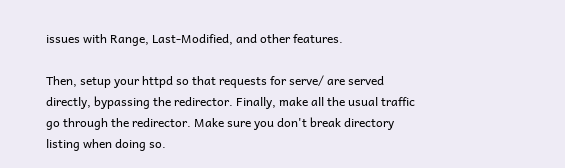issues with Range, Last-Modified, and other features.

Then, setup your httpd so that requests for serve/ are served directly, bypassing the redirector. Finally, make all the usual traffic go through the redirector. Make sure you don't break directory listing when doing so.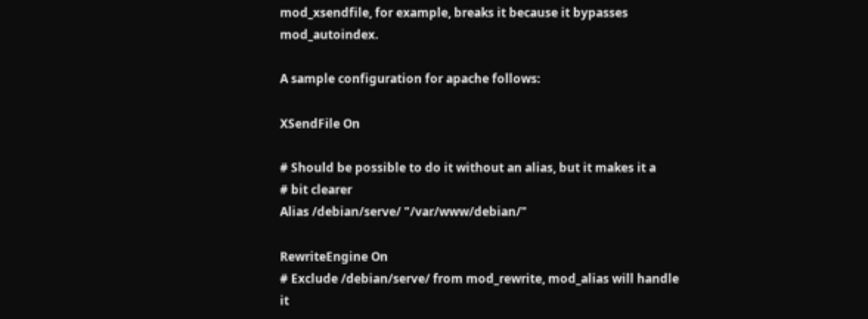mod_xsendfile, for example, breaks it because it bypasses mod_autoindex.

A sample configuration for apache follows:

XSendFile On

# Should be possible to do it without an alias, but it makes it a
# bit clearer
Alias /debian/serve/ "/var/www/debian/"

RewriteEngine On
# Exclude /debian/serve/ from mod_rewrite, mod_alias will handle it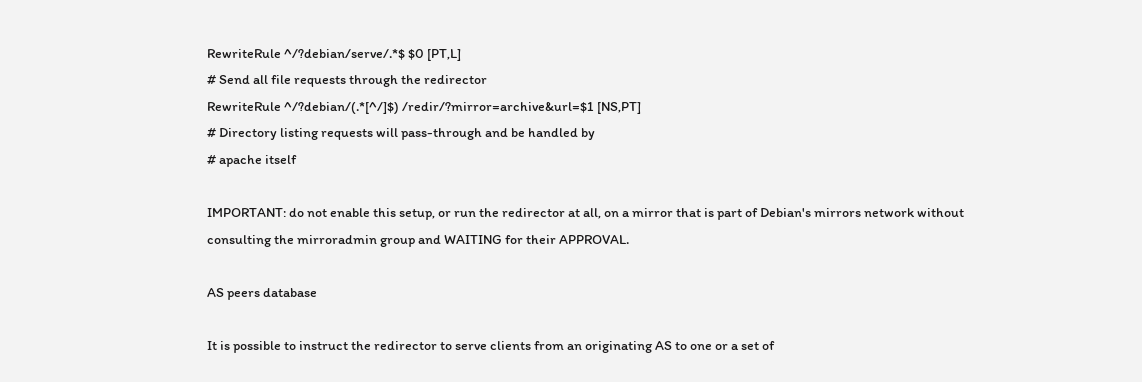RewriteRule ^/?debian/serve/.*$ $0 [PT,L]
# Send all file requests through the redirector
RewriteRule ^/?debian/(.*[^/]$) /redir/?mirror=archive&url=$1 [NS,PT]
# Directory listing requests will pass-through and be handled by
# apache itself

IMPORTANT: do not enable this setup, or run the redirector at all, on a mirror that is part of Debian's mirrors network without consulting the mirroradmin group and WAITING for their APPROVAL.

AS peers database

It is possible to instruct the redirector to serve clients from an originating AS to one or a set of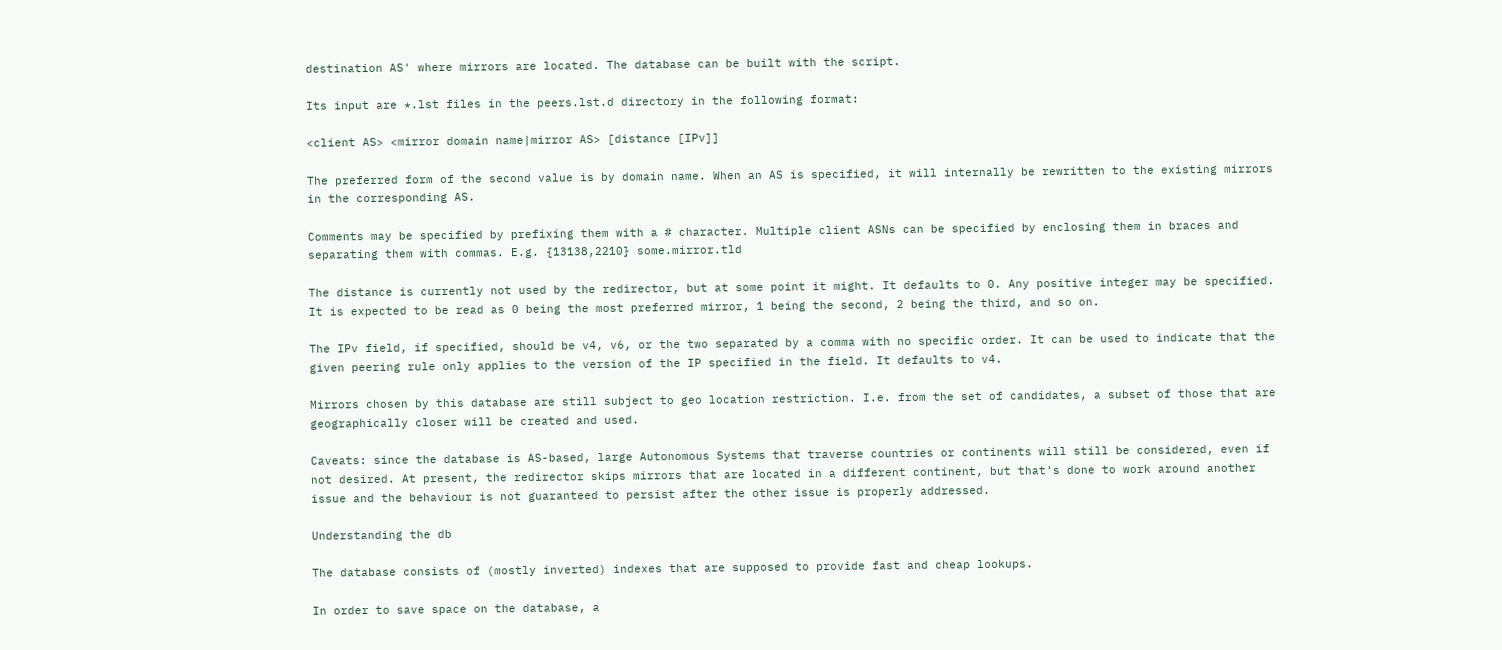destination AS' where mirrors are located. The database can be built with the script.

Its input are *.lst files in the peers.lst.d directory in the following format:

<client AS> <mirror domain name|mirror AS> [distance [IPv]]

The preferred form of the second value is by domain name. When an AS is specified, it will internally be rewritten to the existing mirrors in the corresponding AS.

Comments may be specified by prefixing them with a # character. Multiple client ASNs can be specified by enclosing them in braces and separating them with commas. E.g. {13138,2210} some.mirror.tld

The distance is currently not used by the redirector, but at some point it might. It defaults to 0. Any positive integer may be specified. It is expected to be read as 0 being the most preferred mirror, 1 being the second, 2 being the third, and so on.

The IPv field, if specified, should be v4, v6, or the two separated by a comma with no specific order. It can be used to indicate that the given peering rule only applies to the version of the IP specified in the field. It defaults to v4.

Mirrors chosen by this database are still subject to geo location restriction. I.e. from the set of candidates, a subset of those that are geographically closer will be created and used.

Caveats: since the database is AS-based, large Autonomous Systems that traverse countries or continents will still be considered, even if not desired. At present, the redirector skips mirrors that are located in a different continent, but that's done to work around another issue and the behaviour is not guaranteed to persist after the other issue is properly addressed.

Understanding the db

The database consists of (mostly inverted) indexes that are supposed to provide fast and cheap lookups.

In order to save space on the database, a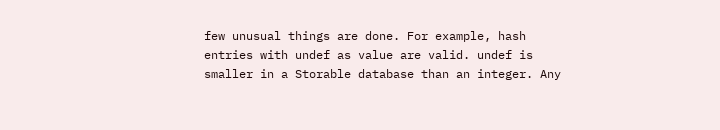few unusual things are done. For example, hash entries with undef as value are valid. undef is smaller in a Storable database than an integer. Any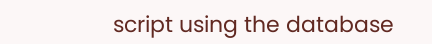script using the database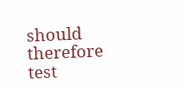should therefore test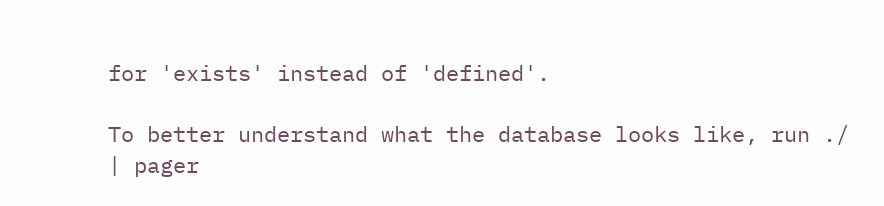for 'exists' instead of 'defined'.

To better understand what the database looks like, run ./ | pager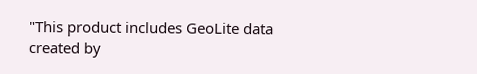"This product includes GeoLite data created by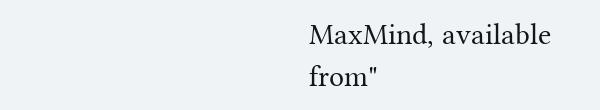MaxMind, available from"